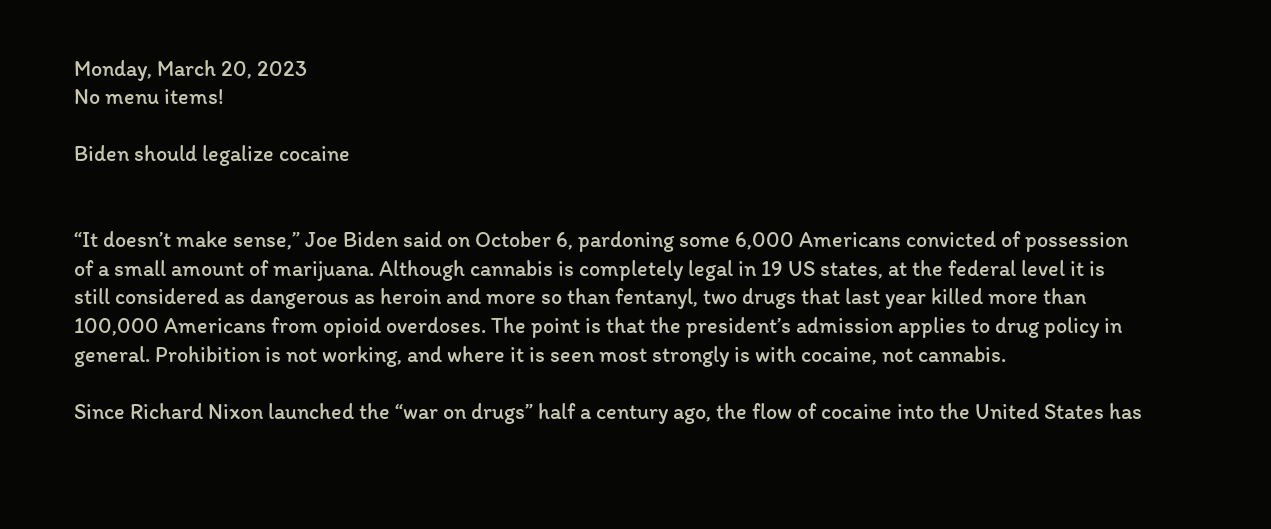Monday, March 20, 2023
No menu items!

Biden should legalize cocaine


“It doesn’t make sense,” Joe Biden said on October 6, pardoning some 6,000 Americans convicted of possession of a small amount of marijuana. Although cannabis is completely legal in 19 US states, at the federal level it is still considered as dangerous as heroin and more so than fentanyl, two drugs that last year killed more than 100,000 Americans from opioid overdoses. The point is that the president’s admission applies to drug policy in general. Prohibition is not working, and where it is seen most strongly is with cocaine, not cannabis.

Since Richard Nixon launched the “war on drugs” half a century ago, the flow of cocaine into the United States has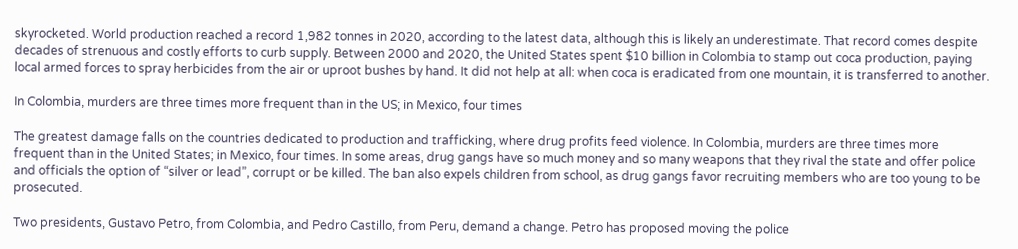skyrocketed. World production reached a record 1,982 tonnes in 2020, according to the latest data, although this is likely an underestimate. That record comes despite decades of strenuous and costly efforts to curb supply. Between 2000 and 2020, the United States spent $10 billion in Colombia to stamp out coca production, paying local armed forces to spray herbicides from the air or uproot bushes by hand. It did not help at all: when coca is eradicated from one mountain, it is transferred to another.

In Colombia, murders are three times more frequent than in the US; in Mexico, four times

The greatest damage falls on the countries dedicated to production and trafficking, where drug profits feed violence. In Colombia, murders are three times more frequent than in the United States; in Mexico, four times. In some areas, drug gangs have so much money and so many weapons that they rival the state and offer police and officials the option of “silver or lead”, corrupt or be killed. The ban also expels children from school, as drug gangs favor recruiting members who are too young to be prosecuted.

Two presidents, Gustavo Petro, from Colombia, and Pedro Castillo, from Peru, demand a change. Petro has proposed moving the police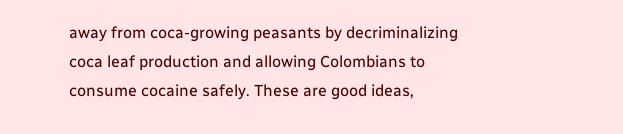away from coca-growing peasants by decriminalizing coca leaf production and allowing Colombians to consume cocaine safely. These are good ideas,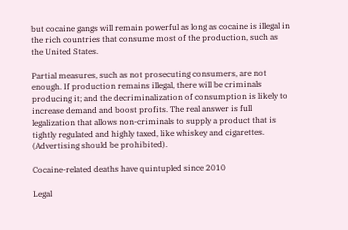but cocaine gangs will remain powerful as long as cocaine is illegal in the rich countries that consume most of the production, such as the United States.

Partial measures, such as not prosecuting consumers, are not enough. If production remains illegal, there will be criminals producing it; and the decriminalization of consumption is likely to increase demand and boost profits. The real answer is full legalization that allows non-criminals to supply a product that is tightly regulated and highly taxed, like whiskey and cigarettes. (Advertising should be prohibited).

Cocaine-related deaths have quintupled since 2010

Legal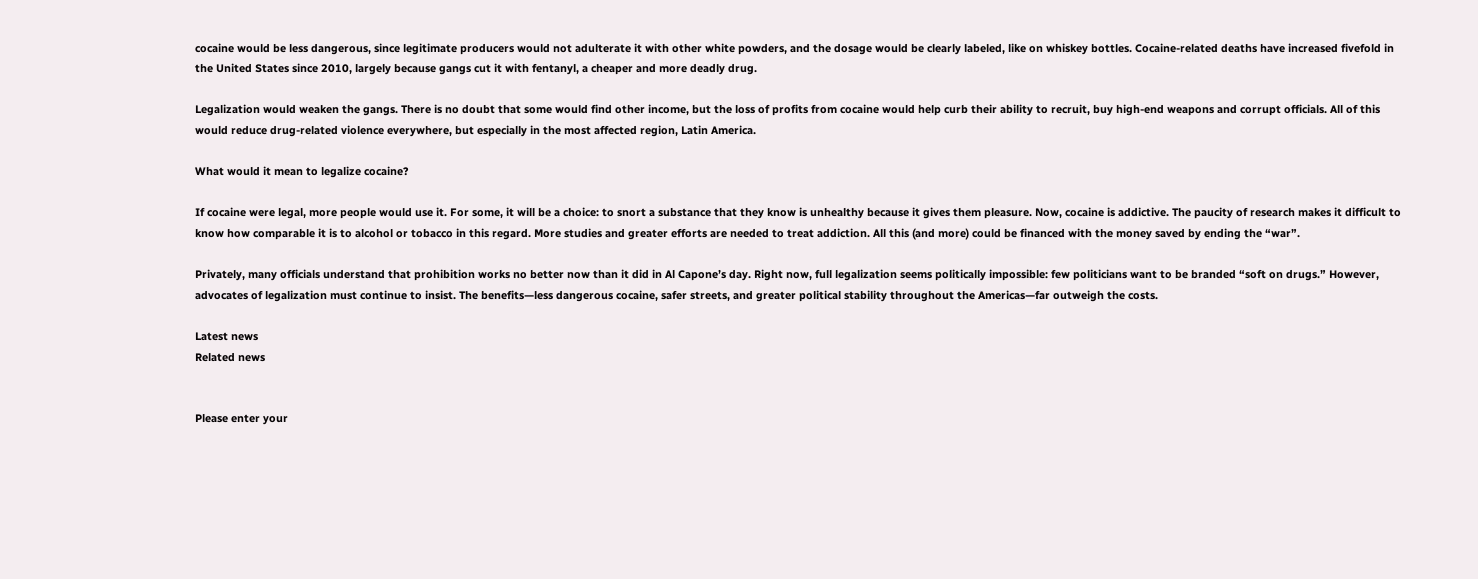cocaine would be less dangerous, since legitimate producers would not adulterate it with other white powders, and the dosage would be clearly labeled, like on whiskey bottles. Cocaine-related deaths have increased fivefold in the United States since 2010, largely because gangs cut it with fentanyl, a cheaper and more deadly drug.

Legalization would weaken the gangs. There is no doubt that some would find other income, but the loss of profits from cocaine would help curb their ability to recruit, buy high-end weapons and corrupt officials. All of this would reduce drug-related violence everywhere, but especially in the most affected region, Latin America.

What would it mean to legalize cocaine?

If cocaine were legal, more people would use it. For some, it will be a choice: to snort a substance that they know is unhealthy because it gives them pleasure. Now, cocaine is addictive. The paucity of research makes it difficult to know how comparable it is to alcohol or tobacco in this regard. More studies and greater efforts are needed to treat addiction. All this (and more) could be financed with the money saved by ending the “war”.

Privately, many officials understand that prohibition works no better now than it did in Al Capone’s day. Right now, full legalization seems politically impossible: few politicians want to be branded “soft on drugs.” However, advocates of legalization must continue to insist. The benefits—less dangerous cocaine, safer streets, and greater political stability throughout the Americas—far outweigh the costs.

Latest news
Related news


Please enter your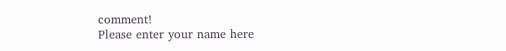comment!
Please enter your name here